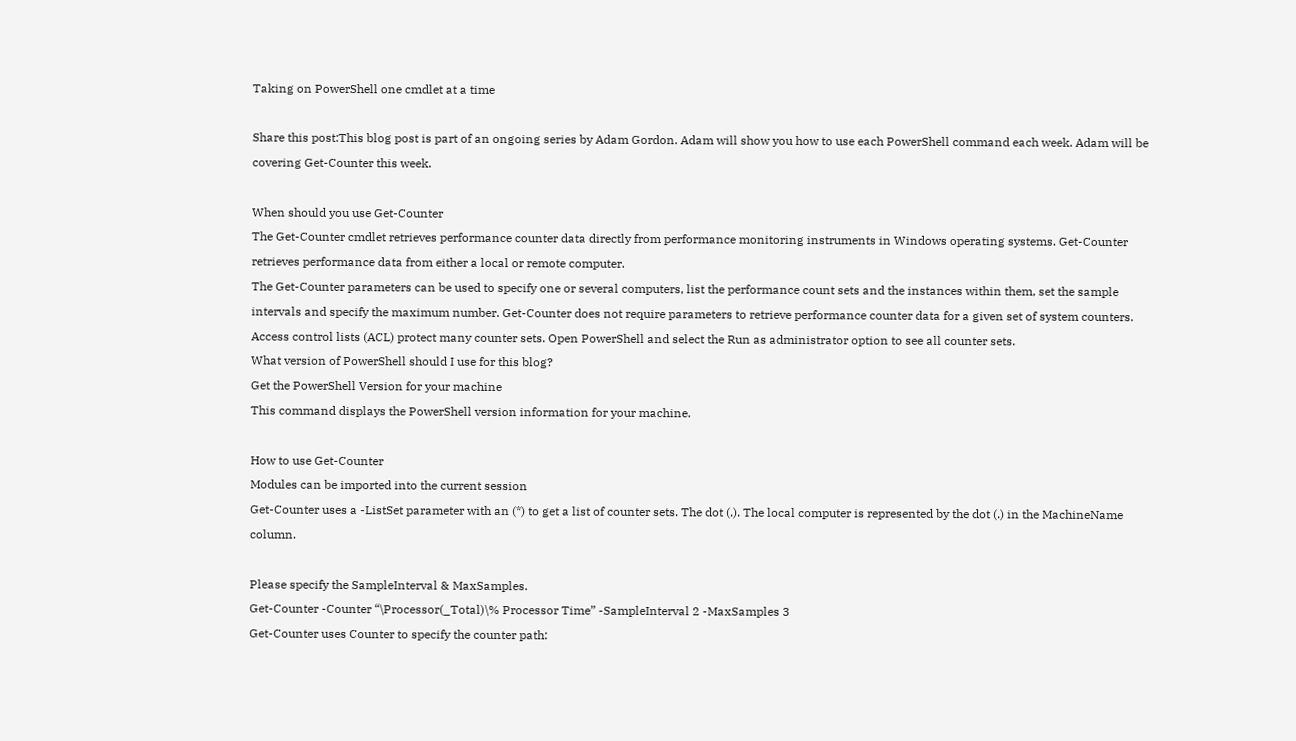Taking on PowerShell one cmdlet at a time

Share this post:This blog post is part of an ongoing series by Adam Gordon. Adam will show you how to use each PowerShell command each week. Adam will be covering Get-Counter this week.

When should you use Get-Counter
The Get-Counter cmdlet retrieves performance counter data directly from performance monitoring instruments in Windows operating systems. Get-Counter retrieves performance data from either a local or remote computer.
The Get-Counter parameters can be used to specify one or several computers, list the performance count sets and the instances within them, set the sample intervals and specify the maximum number. Get-Counter does not require parameters to retrieve performance counter data for a given set of system counters.
Access control lists (ACL) protect many counter sets. Open PowerShell and select the Run as administrator option to see all counter sets.
What version of PowerShell should I use for this blog?
Get the PowerShell Version for your machine
This command displays the PowerShell version information for your machine.

How to use Get-Counter
Modules can be imported into the current session
Get-Counter uses a -ListSet parameter with an (*) to get a list of counter sets. The dot (.). The local computer is represented by the dot (.) in the MachineName column.

Please specify the SampleInterval & MaxSamples.
Get-Counter -Counter “\Processor(_Total)\% Processor Time” -SampleInterval 2 -MaxSamples 3
Get-Counter uses Counter to specify the counter path: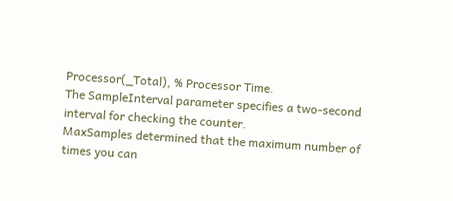Processor(_Total), % Processor Time.
The SampleInterval parameter specifies a two-second interval for checking the counter.
MaxSamples determined that the maximum number of times you can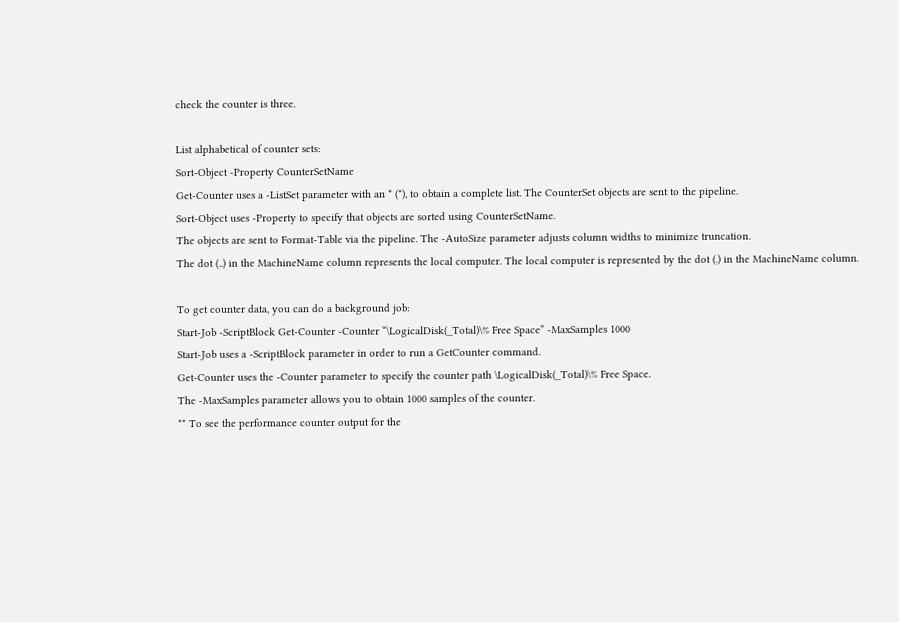check the counter is three.

List alphabetical of counter sets:
Sort-Object -Property CounterSetName
Get-Counter uses a -ListSet parameter with an * (*), to obtain a complete list. The CounterSet objects are sent to the pipeline.
Sort-Object uses -Property to specify that objects are sorted using CounterSetName.
The objects are sent to Format-Table via the pipeline. The -AutoSize parameter adjusts column widths to minimize truncation.
The dot (..) in the MachineName column represents the local computer. The local computer is represented by the dot (.) in the MachineName column.

To get counter data, you can do a background job:
Start-Job -ScriptBlock Get-Counter -Counter “\LogicalDisk(_Total)\% Free Space” -MaxSamples 1000
Start-Job uses a -ScriptBlock parameter in order to run a GetCounter command.
Get-Counter uses the -Counter parameter to specify the counter path \LogicalDisk(_Total)\% Free Space.
The -MaxSamples parameter allows you to obtain 1000 samples of the counter.
** To see the performance counter output for the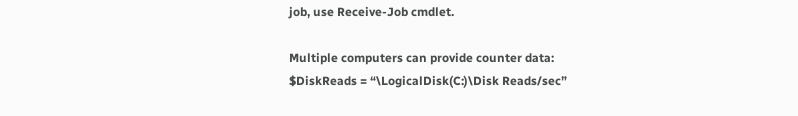job, use Receive-Job cmdlet.

Multiple computers can provide counter data:
$DiskReads = “\LogicalDisk(C:)\Disk Reads/sec”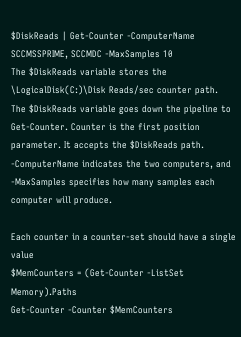$DiskReads | Get-Counter -ComputerName SCCMSSPRIME, SCCMDC -MaxSamples 10
The $DiskReads variable stores the \LogicalDisk(C:)\Disk Reads/sec counter path.
The $DiskReads variable goes down the pipeline to Get-Counter. Counter is the first position parameter. It accepts the $DiskReads path.
-ComputerName indicates the two computers, and -MaxSamples specifies how many samples each computer will produce.

Each counter in a counter-set should have a single value
$MemCounters = (Get-Counter -ListSet Memory).Paths
Get-Counter -Counter $MemCounters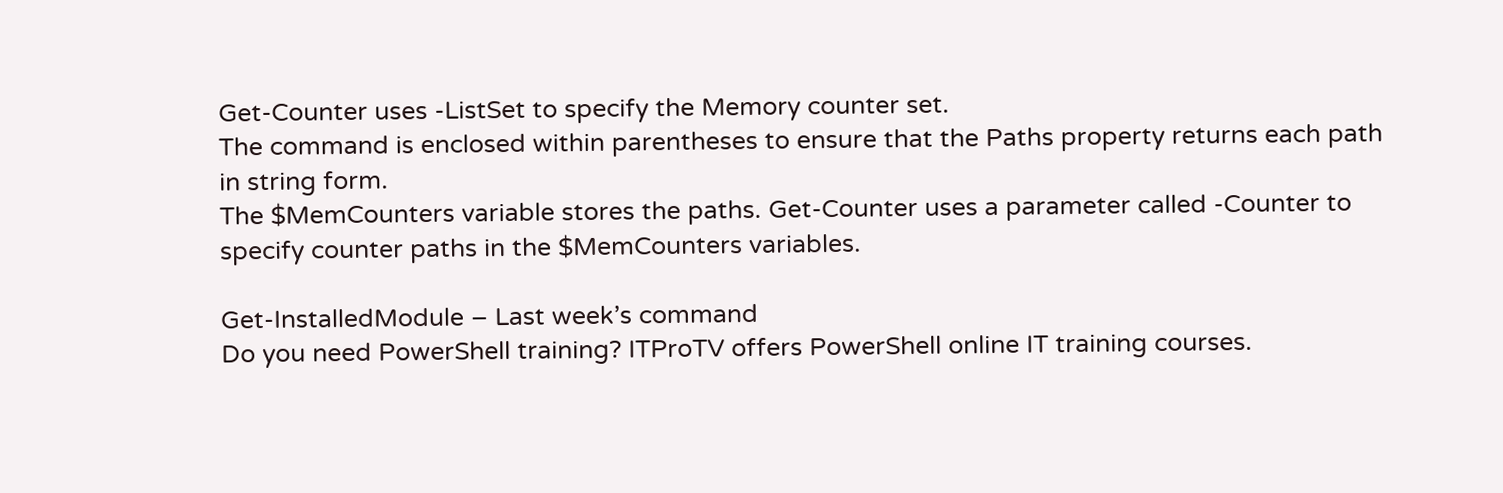Get-Counter uses -ListSet to specify the Memory counter set.
The command is enclosed within parentheses to ensure that the Paths property returns each path in string form.
The $MemCounters variable stores the paths. Get-Counter uses a parameter called -Counter to specify counter paths in the $MemCounters variables.

Get-InstalledModule – Last week’s command
Do you need PowerShell training? ITProTV offers PowerShell online IT training courses.